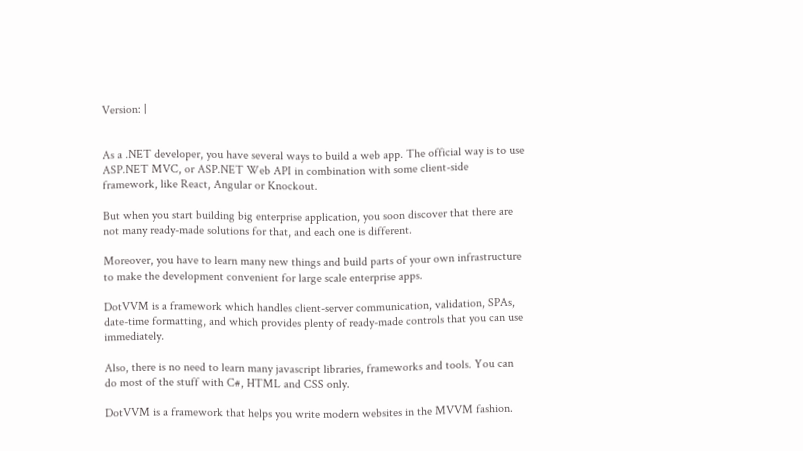Version: |


As a .NET developer, you have several ways to build a web app. The official way is to use ASP.NET MVC, or ASP.NET Web API in combination with some client-side framework, like React, Angular or Knockout.

But when you start building big enterprise application, you soon discover that there are not many ready-made solutions for that, and each one is different.

Moreover, you have to learn many new things and build parts of your own infrastructure to make the development convenient for large scale enterprise apps.

DotVVM is a framework which handles client-server communication, validation, SPAs, date-time formatting, and which provides plenty of ready-made controls that you can use immediately.

Also, there is no need to learn many javascript libraries, frameworks and tools. You can do most of the stuff with C#, HTML and CSS only.

DotVVM is a framework that helps you write modern websites in the MVVM fashion.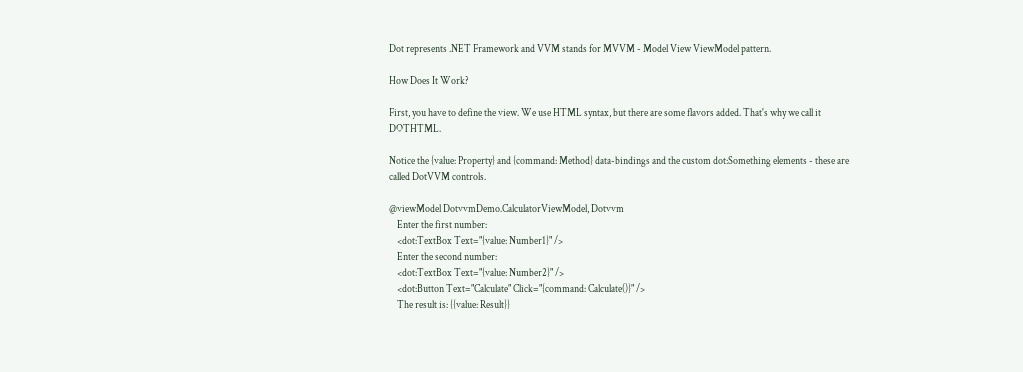Dot represents .NET Framework and VVM stands for MVVM - Model View ViewModel pattern.

How Does It Work?

First, you have to define the view. We use HTML syntax, but there are some flavors added. That's why we call it DOTHTML.

Notice the {value: Property} and {command: Method} data-bindings and the custom dot:Something elements - these are called DotVVM controls.

@viewModel DotvvmDemo.CalculatorViewModel, Dotvvm
    Enter the first number:
    <dot:TextBox Text="{value: Number1}" />
    Enter the second number:
    <dot:TextBox Text="{value: Number2}" />
    <dot:Button Text="Calculate" Click="{command: Calculate()}" />
    The result is: {{value: Result}}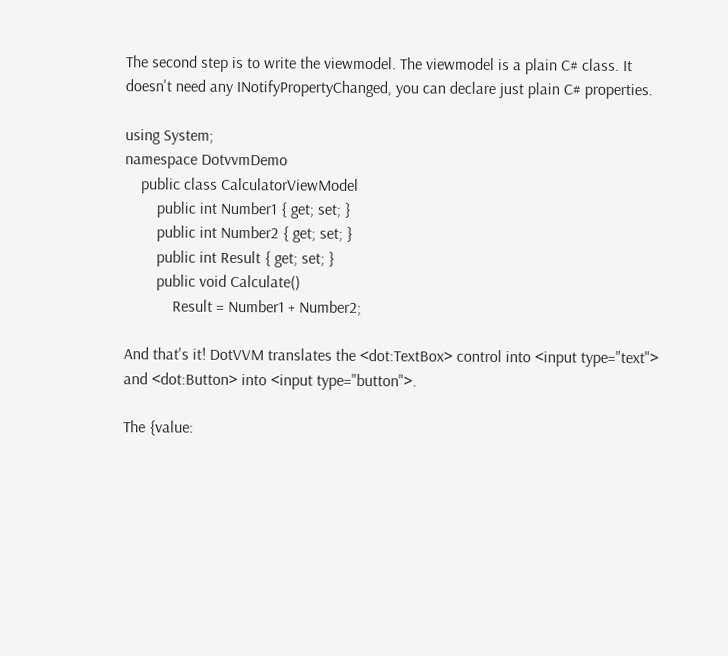The second step is to write the viewmodel. The viewmodel is a plain C# class. It doesn't need any INotifyPropertyChanged, you can declare just plain C# properties.

using System;
namespace DotvvmDemo
    public class CalculatorViewModel
        public int Number1 { get; set; }
        public int Number2 { get; set; }
        public int Result { get; set; }
        public void Calculate()
            Result = Number1 + Number2;

And that's it! DotVVM translates the <dot:TextBox> control into <input type="text"> and <dot:Button> into <input type="button">.

The {value: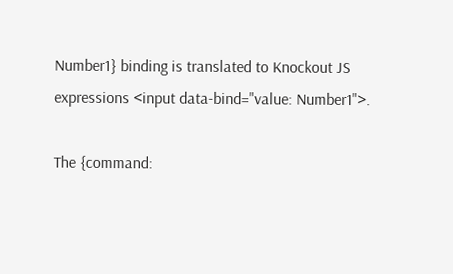Number1} binding is translated to Knockout JS expressions <input data-bind="value: Number1">.

The {command: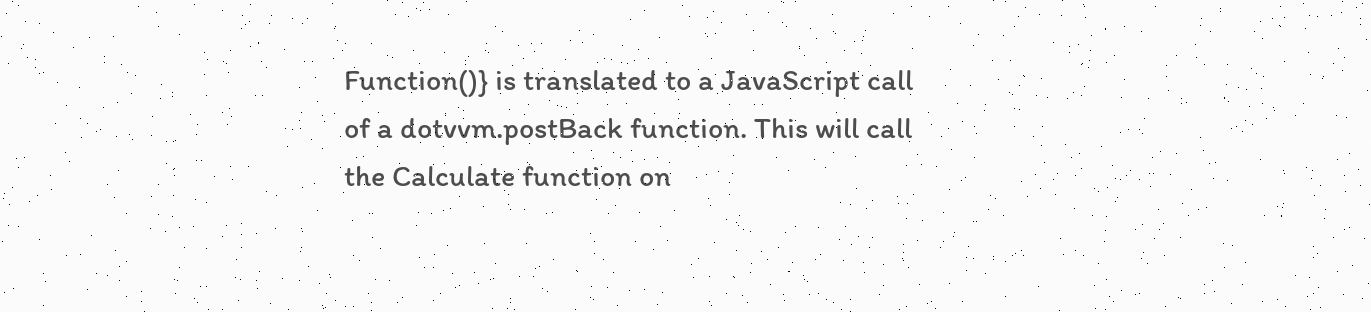Function()} is translated to a JavaScript call of a dotvvm.postBack function. This will call the Calculate function on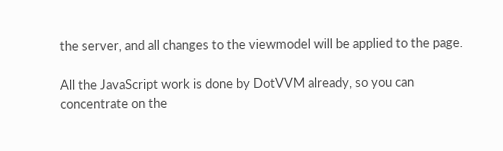the server, and all changes to the viewmodel will be applied to the page.

All the JavaScript work is done by DotVVM already, so you can concentrate on the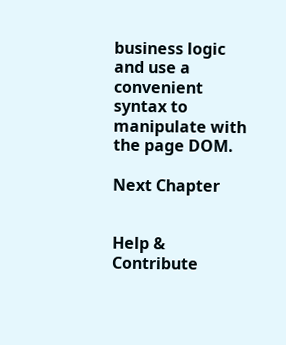business logic and use a convenient syntax to manipulate with the page DOM.

Next Chapter


Help & Contribute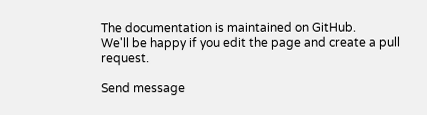The documentation is maintained on GitHub.
We'll be happy if you edit the page and create a pull request.

Send message